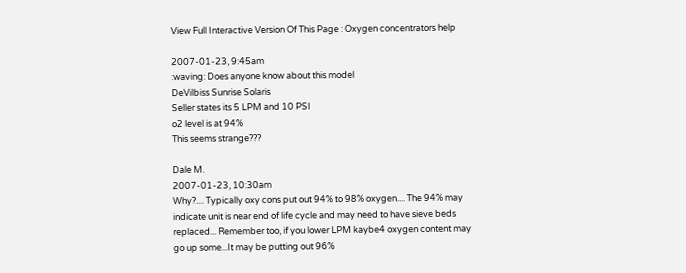View Full Interactive Version Of This Page : Oxygen concentrators help

2007-01-23, 9:45am
:waving: Does anyone know about this model
DeVilbiss Sunrise Solaris
Seller states its 5 LPM and 10 PSI
o2 level is at 94%
This seems strange???

Dale M.
2007-01-23, 10:30am
Why?.... Typically oxy cons put out 94% to 98% oxygen.... The 94% may indicate unit is near end of life cycle and may need to have sieve beds replaced... Remember too, if you lower LPM kaybe4 oxygen content may go up some...It may be putting out 96%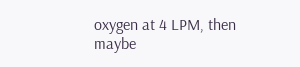oxygen at 4 LPM, then maybe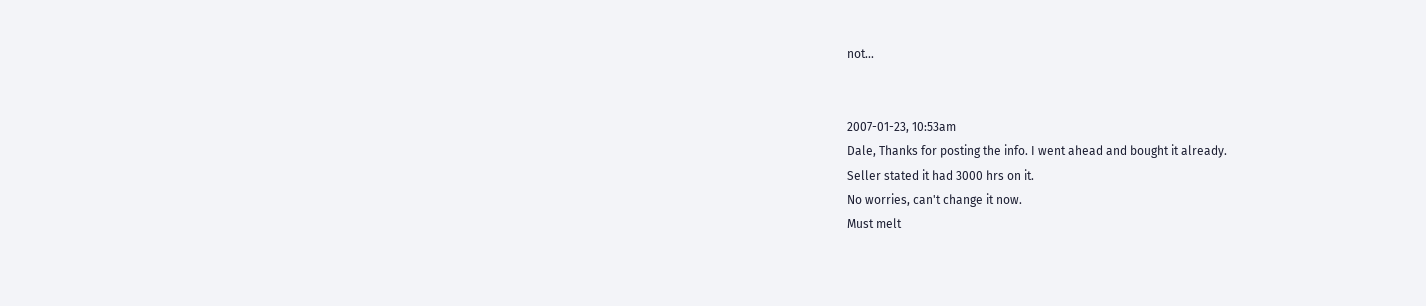not...


2007-01-23, 10:53am
Dale, Thanks for posting the info. I went ahead and bought it already.
Seller stated it had 3000 hrs on it.
No worries, can't change it now.
Must melt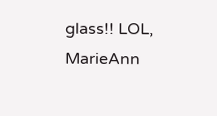glass!! LOL, MarieAnn